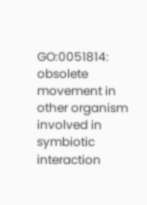GO:0051814: obsolete movement in other organism involved in symbiotic interaction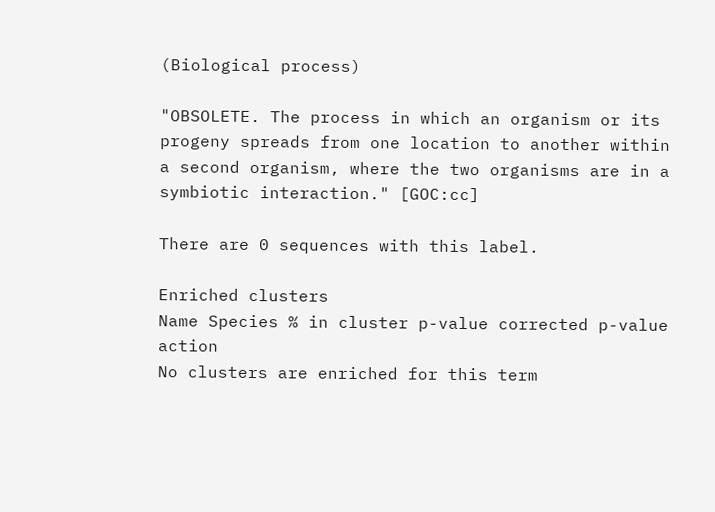(Biological process)

"OBSOLETE. The process in which an organism or its progeny spreads from one location to another within a second organism, where the two organisms are in a symbiotic interaction." [GOC:cc]

There are 0 sequences with this label.

Enriched clusters
Name Species % in cluster p-value corrected p-value action
No clusters are enriched for this term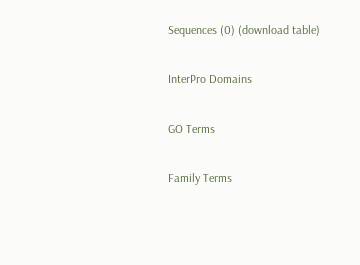Sequences (0) (download table)

InterPro Domains

GO Terms

Family Terms